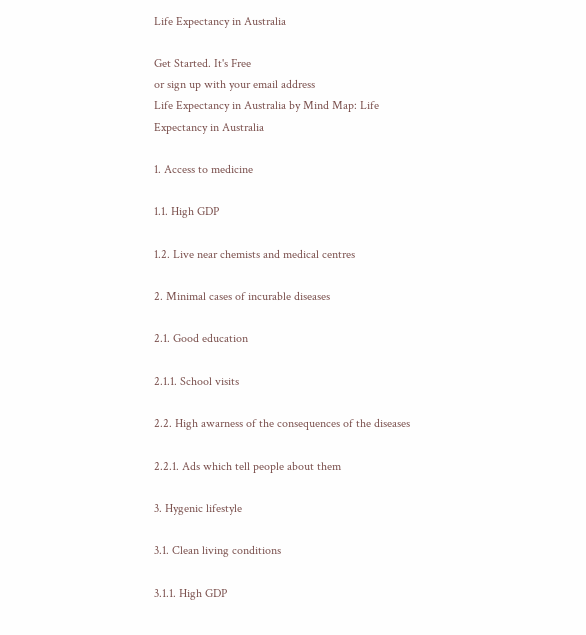Life Expectancy in Australia

Get Started. It's Free
or sign up with your email address
Life Expectancy in Australia by Mind Map: Life Expectancy in Australia

1. Access to medicine

1.1. High GDP

1.2. Live near chemists and medical centres

2. Minimal cases of incurable diseases

2.1. Good education

2.1.1. School visits

2.2. High awarness of the consequences of the diseases

2.2.1. Ads which tell people about them

3. Hygenic lifestyle

3.1. Clean living conditions

3.1.1. High GDP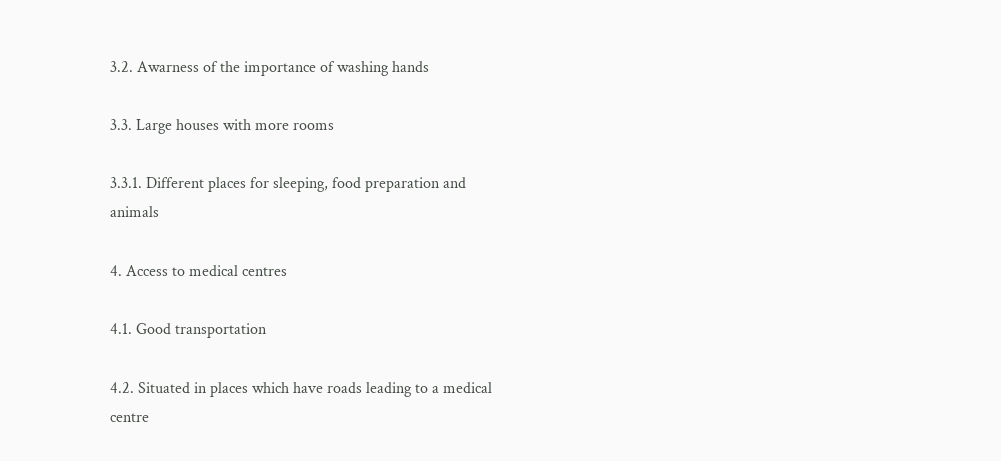3.2. Awarness of the importance of washing hands

3.3. Large houses with more rooms

3.3.1. Different places for sleeping, food preparation and animals

4. Access to medical centres

4.1. Good transportation

4.2. Situated in places which have roads leading to a medical centre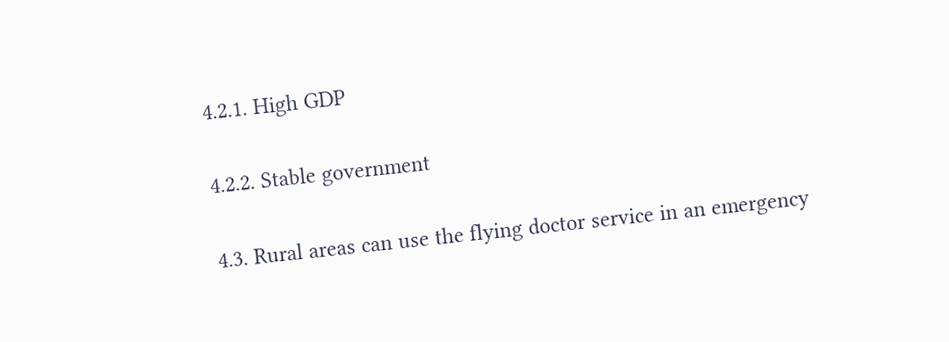4.2.1. High GDP

4.2.2. Stable government

4.3. Rural areas can use the flying doctor service in an emergency